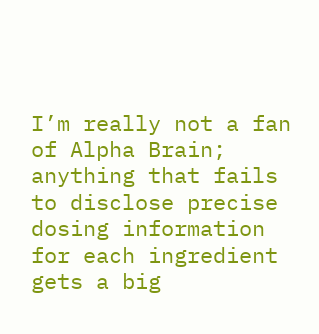I’m really not a fan of Alpha Brain; anything that fails to disclose precise dosing information for each ingredient gets a big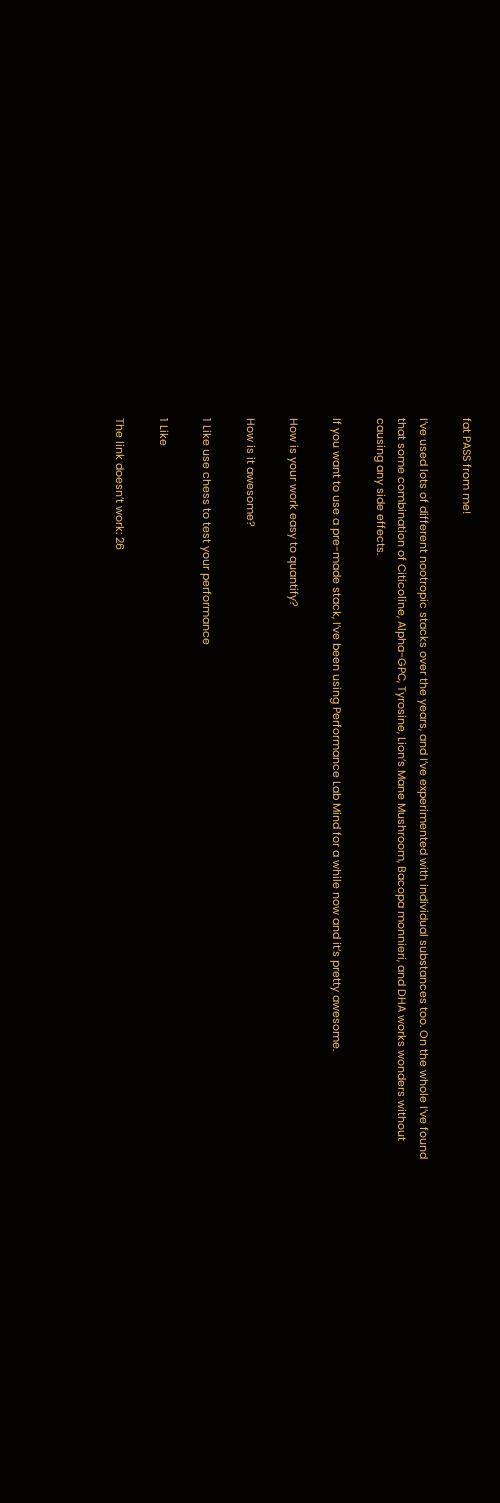fat PASS from me!

I’ve used lots of different nootropic stacks over the years, and I’ve experimented with individual substances too. On the whole I’ve found that some combination of Citicoline, Alpha-GPC, Tyrosine, Lion’s Mane Mushroom, Bacopa monnieri, and DHA works wonders without causing any side effects.

If you want to use a pre-made stack, I’ve been using Performance Lab Mind for a while now and it’s pretty awesome.

How is your work easy to quantify?

How is it awesome?

1 Like use chess to test your performance

1 Like

The link doesn’t work: 26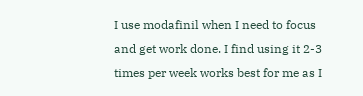I use modafinil when I need to focus and get work done. I find using it 2-3 times per week works best for me as I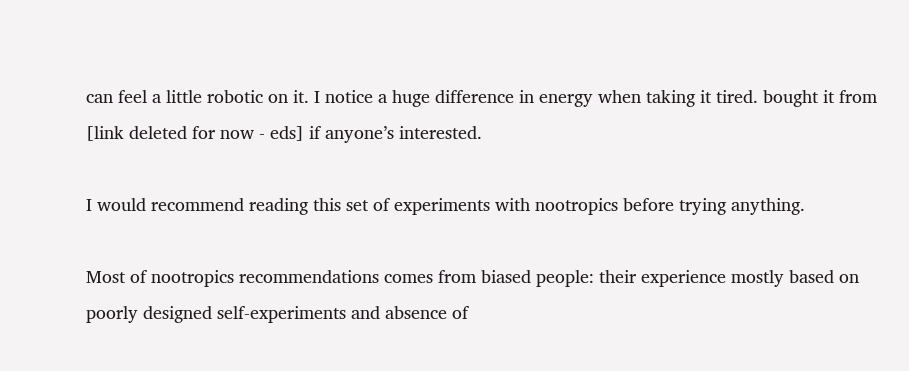can feel a little robotic on it. I notice a huge difference in energy when taking it tired. bought it from [link deleted for now - eds] if anyone’s interested.

I would recommend reading this set of experiments with nootropics before trying anything.

Most of nootropics recommendations comes from biased people: their experience mostly based on poorly designed self-experiments and absence of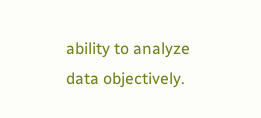ability to analyze data objectively.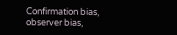Confirmation bias, observer bias,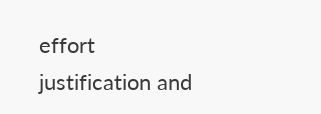effort justification and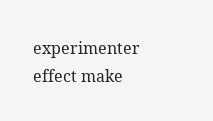experimenter effect make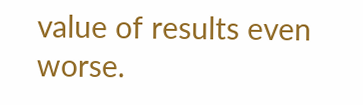value of results even worse.